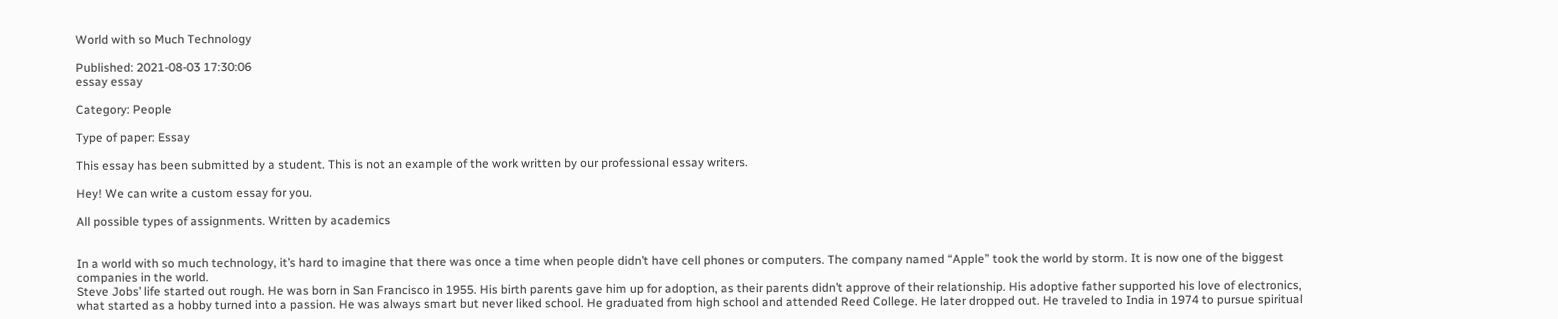World with so Much Technology

Published: 2021-08-03 17:30:06
essay essay

Category: People

Type of paper: Essay

This essay has been submitted by a student. This is not an example of the work written by our professional essay writers.

Hey! We can write a custom essay for you.

All possible types of assignments. Written by academics


In a world with so much technology, it’s hard to imagine that there was once a time when people didn’t have cell phones or computers. The company named “Apple” took the world by storm. It is now one of the biggest companies in the world.
Steve Jobs’ life started out rough. He was born in San Francisco in 1955. His birth parents gave him up for adoption, as their parents didn’t approve of their relationship. His adoptive father supported his love of electronics, what started as a hobby turned into a passion. He was always smart but never liked school. He graduated from high school and attended Reed College. He later dropped out. He traveled to India in 1974 to pursue spiritual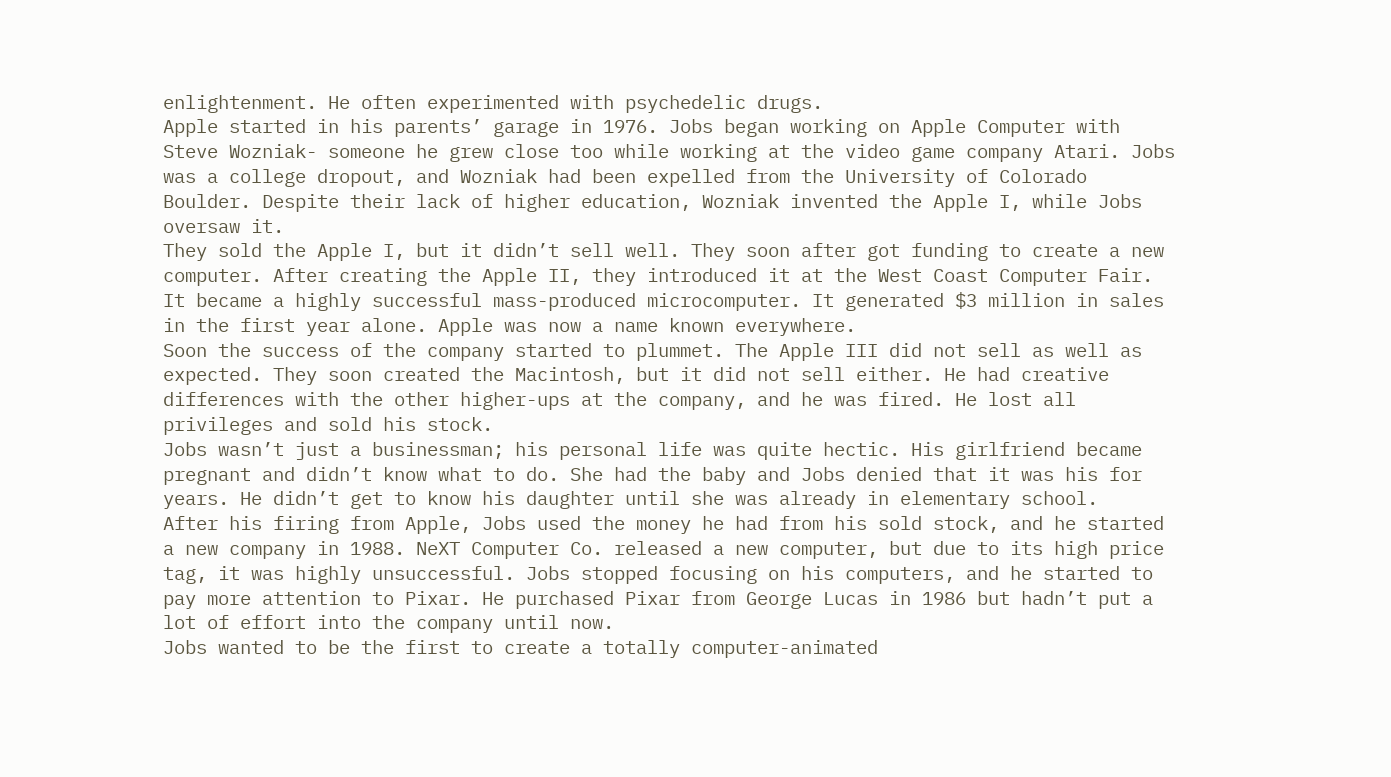enlightenment. He often experimented with psychedelic drugs.
Apple started in his parents’ garage in 1976. Jobs began working on Apple Computer with Steve Wozniak- someone he grew close too while working at the video game company Atari. Jobs was a college dropout, and Wozniak had been expelled from the University of Colorado Boulder. Despite their lack of higher education, Wozniak invented the Apple I, while Jobs oversaw it.
They sold the Apple I, but it didn’t sell well. They soon after got funding to create a new computer. After creating the Apple II, they introduced it at the West Coast Computer Fair. It became a highly successful mass-produced microcomputer. It generated $3 million in sales in the first year alone. Apple was now a name known everywhere.
Soon the success of the company started to plummet. The Apple III did not sell as well as expected. They soon created the Macintosh, but it did not sell either. He had creative differences with the other higher-ups at the company, and he was fired. He lost all privileges and sold his stock.
Jobs wasn’t just a businessman; his personal life was quite hectic. His girlfriend became pregnant and didn’t know what to do. She had the baby and Jobs denied that it was his for years. He didn’t get to know his daughter until she was already in elementary school.
After his firing from Apple, Jobs used the money he had from his sold stock, and he started a new company in 1988. NeXT Computer Co. released a new computer, but due to its high price tag, it was highly unsuccessful. Jobs stopped focusing on his computers, and he started to pay more attention to Pixar. He purchased Pixar from George Lucas in 1986 but hadn’t put a lot of effort into the company until now.
Jobs wanted to be the first to create a totally computer-animated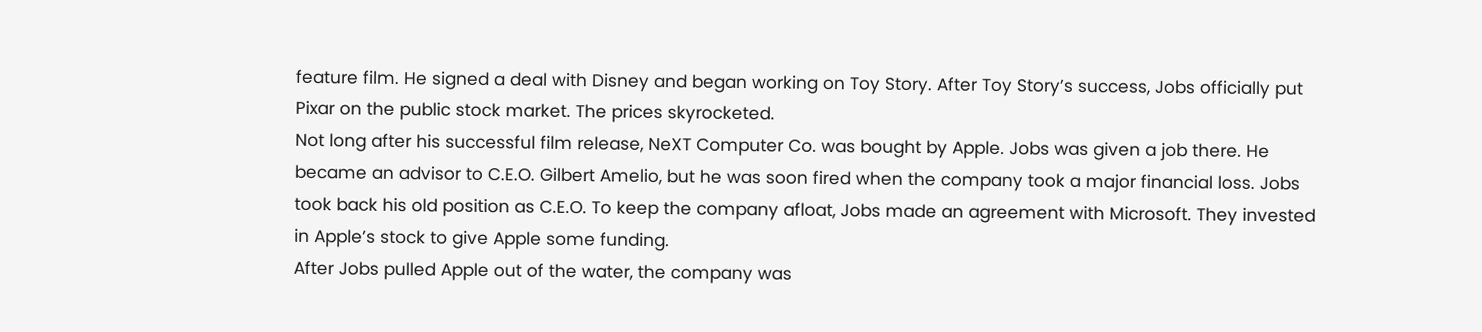feature film. He signed a deal with Disney and began working on Toy Story. After Toy Story’s success, Jobs officially put Pixar on the public stock market. The prices skyrocketed.
Not long after his successful film release, NeXT Computer Co. was bought by Apple. Jobs was given a job there. He became an advisor to C.E.O. Gilbert Amelio, but he was soon fired when the company took a major financial loss. Jobs took back his old position as C.E.O. To keep the company afloat, Jobs made an agreement with Microsoft. They invested in Apple’s stock to give Apple some funding.
After Jobs pulled Apple out of the water, the company was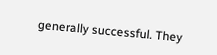generally successful. They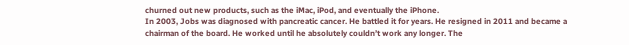churned out new products, such as the iMac, iPod, and eventually the iPhone.
In 2003, Jobs was diagnosed with pancreatic cancer. He battled it for years. He resigned in 2011 and became a chairman of the board. He worked until he absolutely couldn’t work any longer. The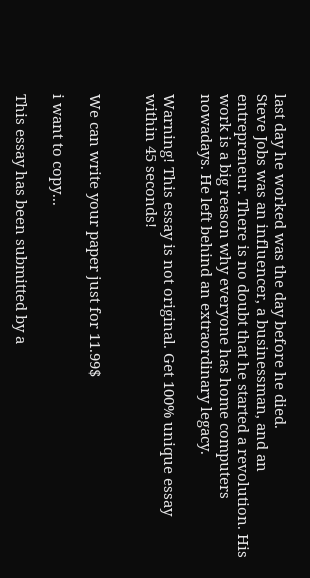last day he worked was the day before he died.
Steve Jobs was an influencer, a businessman, and an entrepreneur. There is no doubt that he started a revolution. His work is a big reason why everyone has home computers nowadays. He left behind an extraordinary legacy.

Warning! This essay is not original. Get 100% unique essay within 45 seconds!


We can write your paper just for 11.99$

i want to copy...

This essay has been submitted by a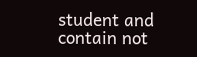student and contain not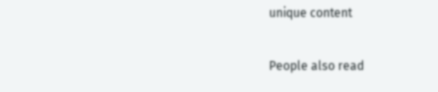unique content

People also read